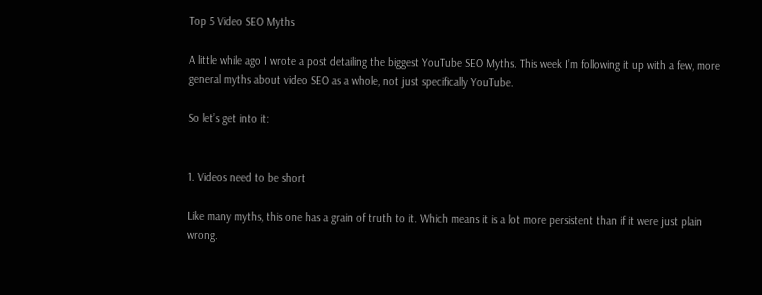Top 5 Video SEO Myths

A little while ago I wrote a post detailing the biggest YouTube SEO Myths. This week I’m following it up with a few, more general myths about video SEO as a whole, not just specifically YouTube.

So let’s get into it:


1. Videos need to be short

Like many myths, this one has a grain of truth to it. Which means it is a lot more persistent than if it were just plain wrong.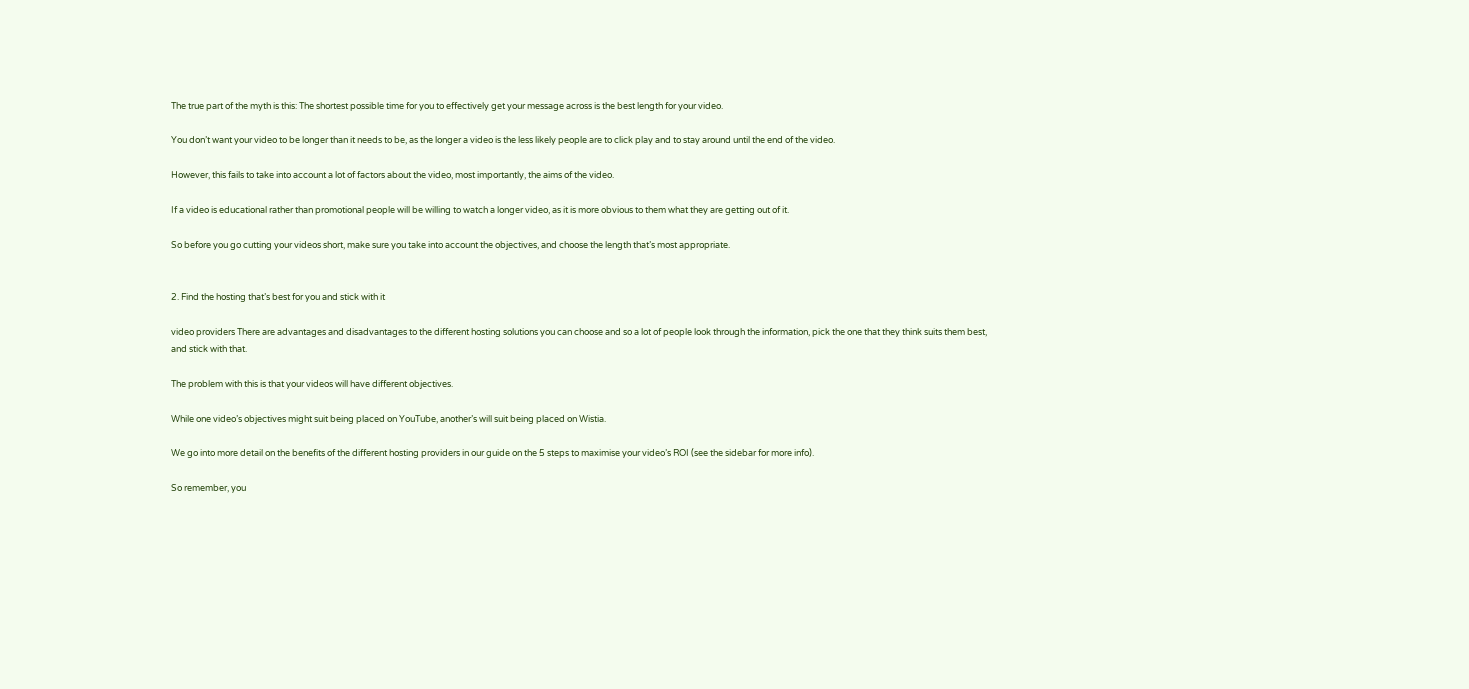The true part of the myth is this: The shortest possible time for you to effectively get your message across is the best length for your video.

You don’t want your video to be longer than it needs to be, as the longer a video is the less likely people are to click play and to stay around until the end of the video.

However, this fails to take into account a lot of factors about the video, most importantly, the aims of the video.

If a video is educational rather than promotional people will be willing to watch a longer video, as it is more obvious to them what they are getting out of it.

So before you go cutting your videos short, make sure you take into account the objectives, and choose the length that’s most appropriate.


2. Find the hosting that’s best for you and stick with it

video providers There are advantages and disadvantages to the different hosting solutions you can choose and so a lot of people look through the information, pick the one that they think suits them best, and stick with that.

The problem with this is that your videos will have different objectives.

While one video’s objectives might suit being placed on YouTube, another’s will suit being placed on Wistia.

We go into more detail on the benefits of the different hosting providers in our guide on the 5 steps to maximise your video’s ROI (see the sidebar for more info).

So remember, you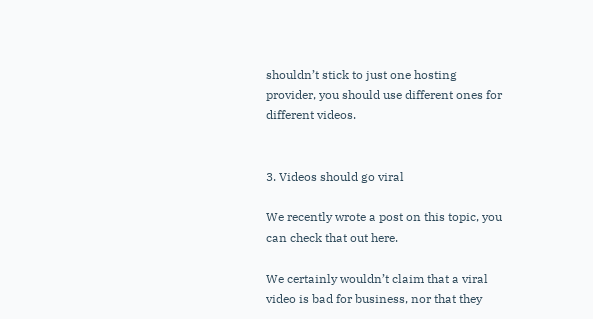shouldn’t stick to just one hosting provider, you should use different ones for different videos.


3. Videos should go viral

We recently wrote a post on this topic, you can check that out here.

We certainly wouldn’t claim that a viral video is bad for business, nor that they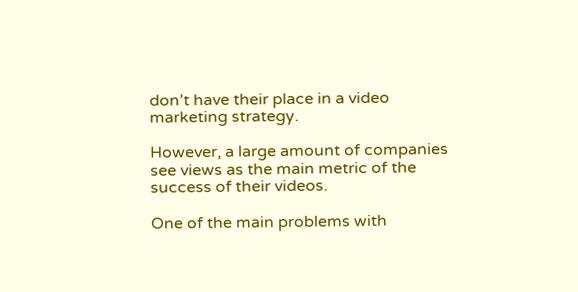don’t have their place in a video marketing strategy.

However, a large amount of companies see views as the main metric of the success of their videos.

One of the main problems with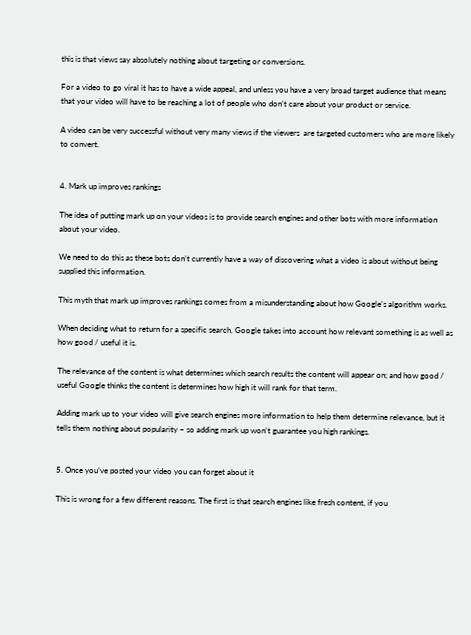this is that views say absolutely nothing about targeting or conversions.

For a video to go viral it has to have a wide appeal, and unless you have a very broad target audience that means that your video will have to be reaching a lot of people who don’t care about your product or service.

A video can be very successful without very many views if the viewers  are targeted customers who are more likely to convert.


4. Mark up improves rankings

The idea of putting mark up on your videos is to provide search engines and other bots with more information about your video.

We need to do this as these bots don’t currently have a way of discovering what a video is about without being supplied this information.

This myth that mark up improves rankings comes from a misunderstanding about how Google’s algorithm works.

When deciding what to return for a specific search, Google takes into account how relevant something is as well as how good / useful it is.

The relevance of the content is what determines which search results the content will appear on; and how good / useful Google thinks the content is determines how high it will rank for that term.

Adding mark up to your video will give search engines more information to help them determine relevance, but it tells them nothing about popularity – so adding mark up won’t guarantee you high rankings.


5. Once you’ve posted your video you can forget about it

This is wrong for a few different reasons. The first is that search engines like fresh content, if you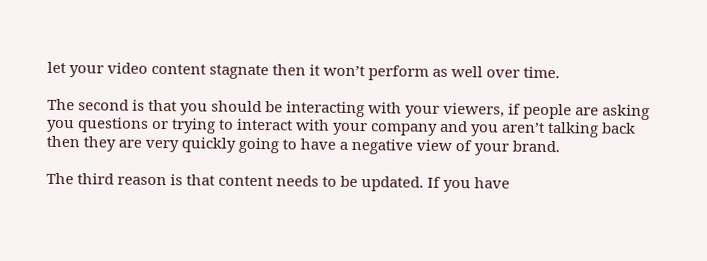let your video content stagnate then it won’t perform as well over time.

The second is that you should be interacting with your viewers, if people are asking you questions or trying to interact with your company and you aren’t talking back then they are very quickly going to have a negative view of your brand.

The third reason is that content needs to be updated. If you have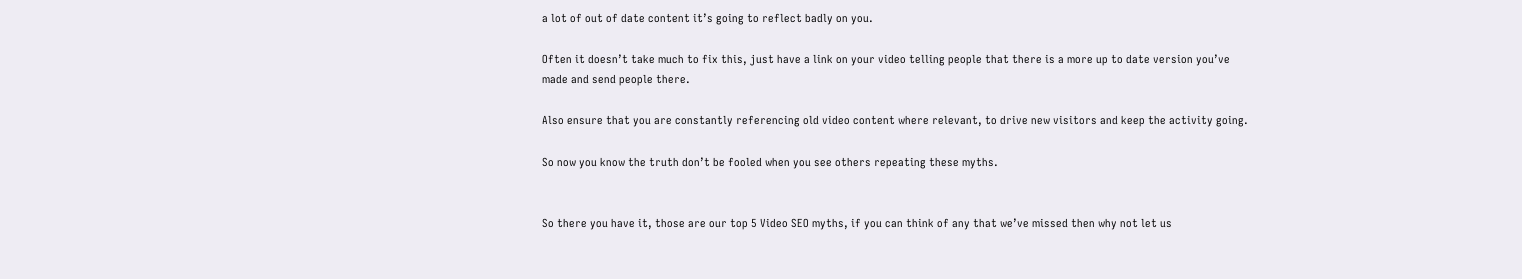a lot of out of date content it’s going to reflect badly on you.

Often it doesn’t take much to fix this, just have a link on your video telling people that there is a more up to date version you’ve made and send people there.

Also ensure that you are constantly referencing old video content where relevant, to drive new visitors and keep the activity going.

So now you know the truth don’t be fooled when you see others repeating these myths.


So there you have it, those are our top 5 Video SEO myths, if you can think of any that we’ve missed then why not let us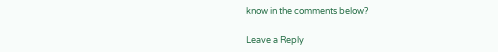know in the comments below?

Leave a Reply